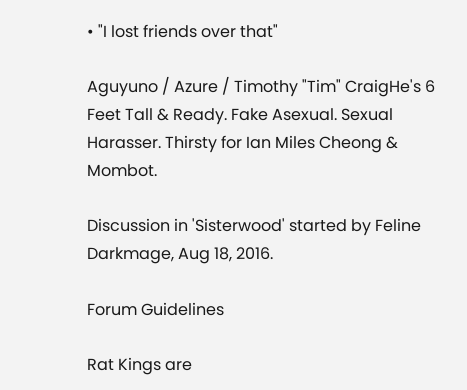• "I lost friends over that"

Aguyuno / Azure / Timothy "Tim" CraigHe's 6 Feet Tall & Ready. Fake Asexual. Sexual Harasser. Thirsty for Ian Miles Cheong & Mombot.

Discussion in 'Sisterwood' started by Feline Darkmage, Aug 18, 2016.

Forum Guidelines

Rat Kings are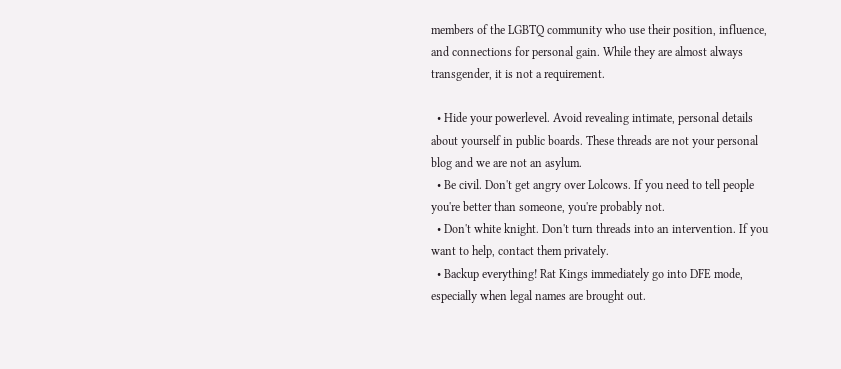members of the LGBTQ community who use their position, influence, and connections for personal gain. While they are almost always transgender, it is not a requirement.

  • Hide your powerlevel. Avoid revealing intimate, personal details about yourself in public boards. These threads are not your personal blog and we are not an asylum.
  • Be civil. Don't get angry over Lolcows. If you need to tell people you're better than someone, you're probably not.
  • Don't white knight. Don't turn threads into an intervention. If you want to help, contact them privately.
  • Backup everything! Rat Kings immediately go into DFE mode, especially when legal names are brought out.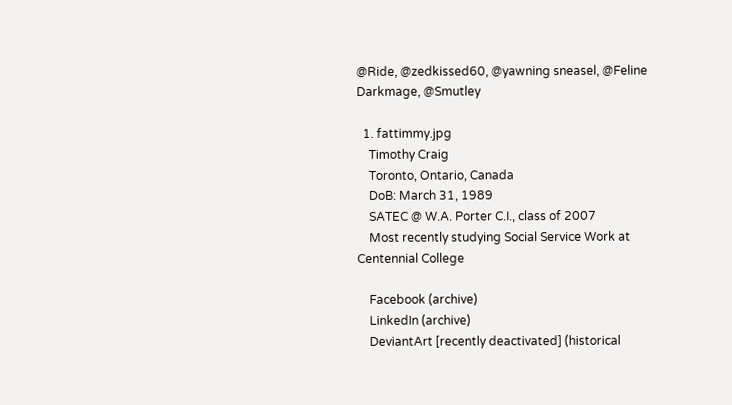@Ride, @zedkissed60, @yawning sneasel, @Feline Darkmage, @Smutley

  1. fattimmy.jpg
    Timothy Craig
    Toronto, Ontario, Canada
    DoB: March 31, 1989
    SATEC @ W.A. Porter C.I., class of 2007
    Most recently studying Social Service Work at Centennial College

    Facebook (archive)
    LinkedIn (archive)
    DeviantArt [recently deactivated] (historical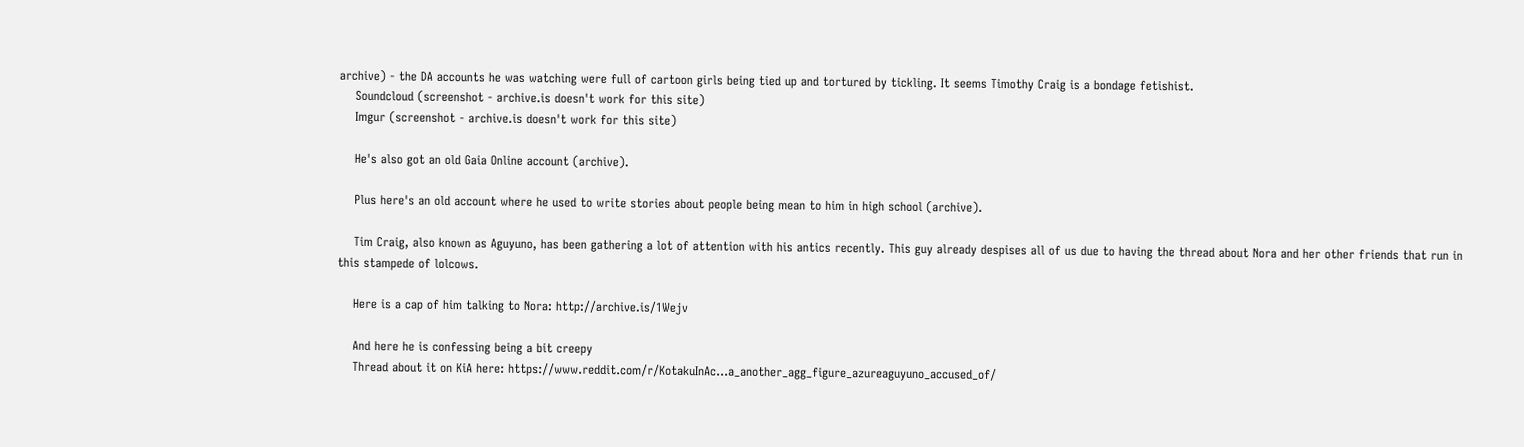archive) - the DA accounts he was watching were full of cartoon girls being tied up and tortured by tickling. It seems Timothy Craig is a bondage fetishist.
    Soundcloud (screenshot - archive.is doesn't work for this site)
    Imgur (screenshot - archive.is doesn't work for this site)

    He's also got an old Gaia Online account (archive).

    Plus here's an old account where he used to write stories about people being mean to him in high school (archive).

    Tim Craig, also known as Aguyuno, has been gathering a lot of attention with his antics recently. This guy already despises all of us due to having the thread about Nora and her other friends that run in this stampede of lolcows.

    Here is a cap of him talking to Nora: http://archive.is/1Wejv

    And here he is confessing being a bit creepy
    Thread about it on KiA here: https://www.reddit.com/r/KotakuInAc...a_another_agg_figure_azureaguyuno_accused_of/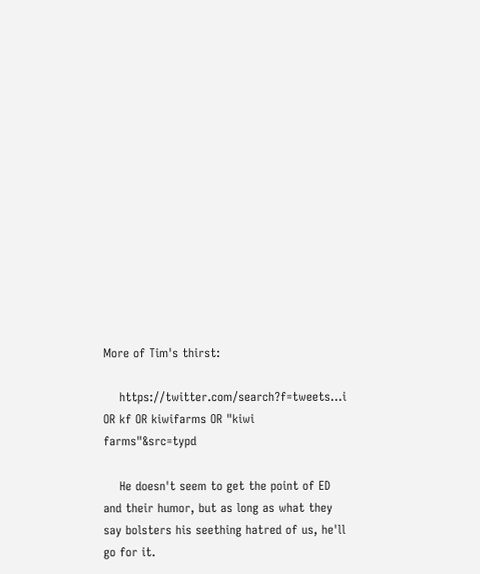More of Tim's thirst:

    https://twitter.com/search?f=tweets...i OR kf OR kiwifarms OR "kiwi farms"&src=typd

    He doesn't seem to get the point of ED and their humor, but as long as what they say bolsters his seething hatred of us, he'll go for it.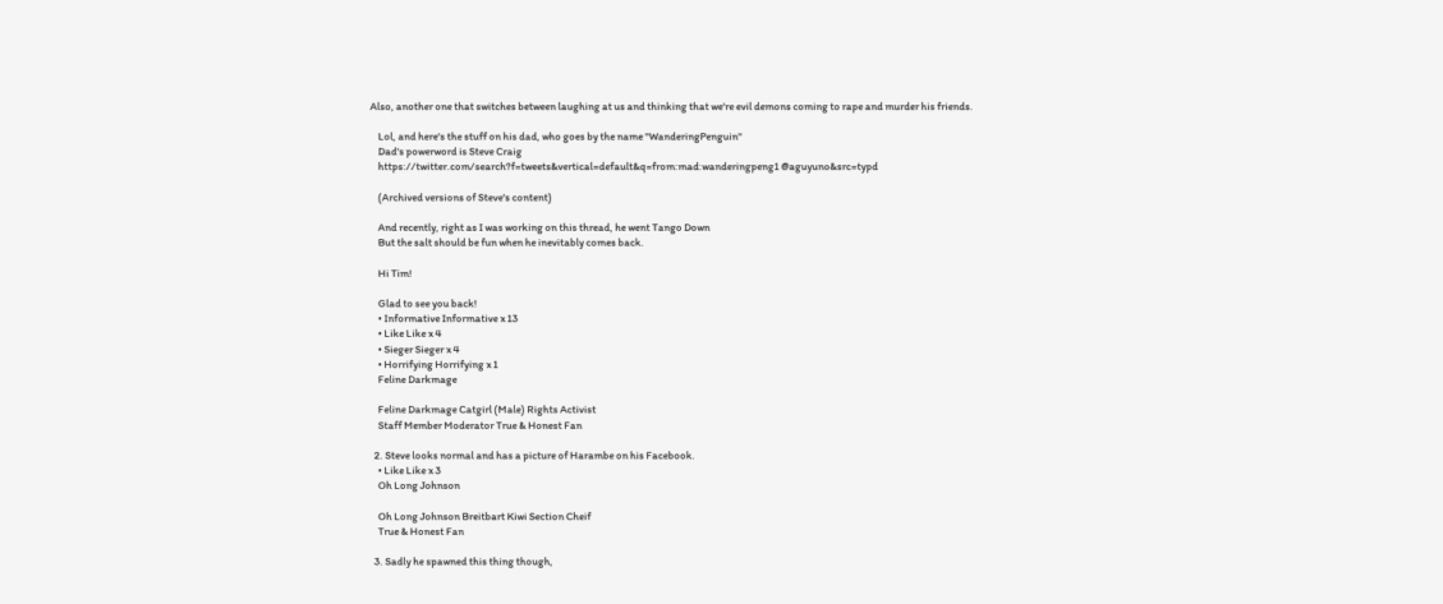Also, another one that switches between laughing at us and thinking that we're evil demons coming to rape and murder his friends.

    Lol, and here's the stuff on his dad, who goes by the name "WanderingPenguin"
    Dad's powerword is Steve Craig
    https://twitter.com/search?f=tweets&vertical=default&q=from:mad:wanderingpeng1 @aguyuno&src=typd

    (Archived versions of Steve's content)

    And recently, right as I was working on this thread, he went Tango Down
    But the salt should be fun when he inevitably comes back.

    Hi Tim!

    Glad to see you back!
    • Informative Informative x 13
    • Like Like x 4
    • Sieger Sieger x 4
    • Horrifying Horrifying x 1
    Feline Darkmage

    Feline Darkmage Catgirl (Male) Rights Activist
    Staff Member Moderator True & Honest Fan

  2. Steve looks normal and has a picture of Harambe on his Facebook.
    • Like Like x 3
    Oh Long Johnson

    Oh Long Johnson Breitbart Kiwi Section Cheif
    True & Honest Fan

  3. Sadly he spawned this thing though,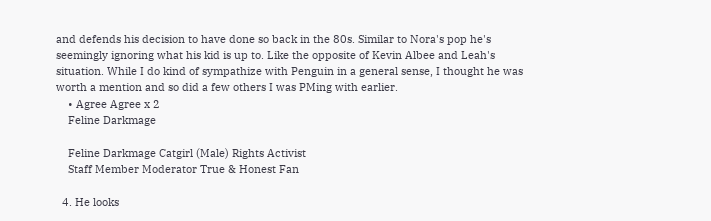and defends his decision to have done so back in the 80s. Similar to Nora's pop he's seemingly ignoring what his kid is up to. Like the opposite of Kevin Albee and Leah's situation. While I do kind of sympathize with Penguin in a general sense, I thought he was worth a mention and so did a few others I was PMing with earlier.
    • Agree Agree x 2
    Feline Darkmage

    Feline Darkmage Catgirl (Male) Rights Activist
    Staff Member Moderator True & Honest Fan

  4. He looks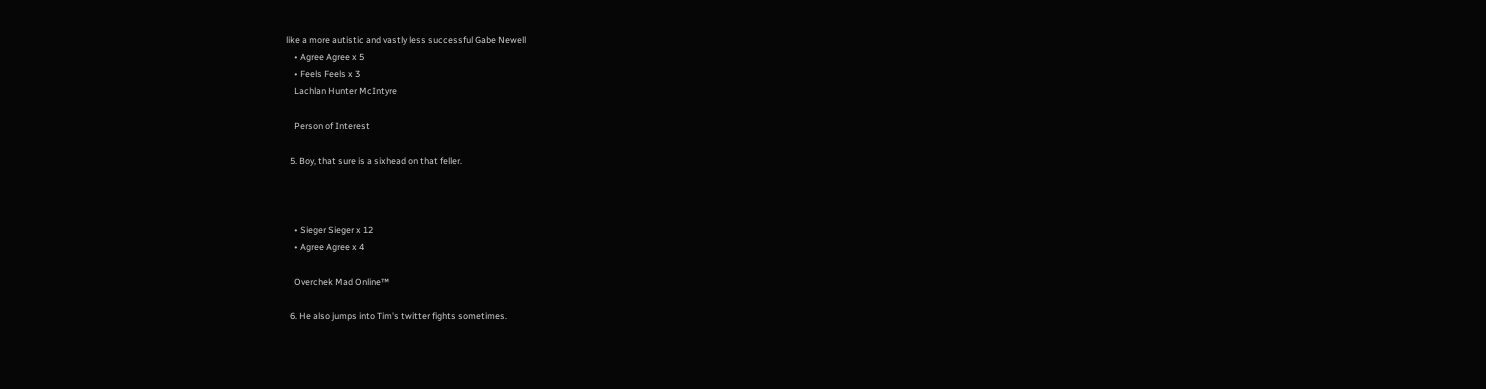like a more autistic and vastly less successful Gabe Newell
    • Agree Agree x 5
    • Feels Feels x 3
    Lachlan Hunter McIntyre

    Person of Interest

  5. Boy, that sure is a sixhead on that feller.



    • Sieger Sieger x 12
    • Agree Agree x 4

    Overchek Mad Online™

  6. He also jumps into Tim's twitter fights sometimes.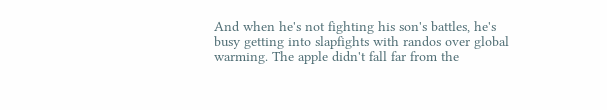And when he's not fighting his son's battles, he's busy getting into slapfights with randos over global warming. The apple didn't fall far from the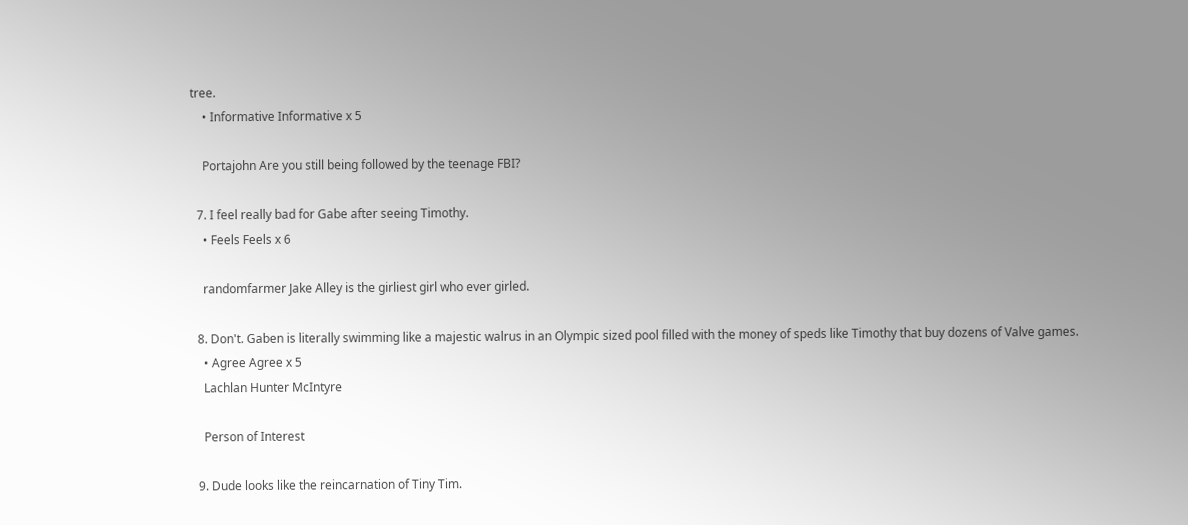tree.
    • Informative Informative x 5

    Portajohn Are you still being followed by the teenage FBI?

  7. I feel really bad for Gabe after seeing Timothy.
    • Feels Feels x 6

    randomfarmer Jake Alley is the girliest girl who ever girled.

  8. Don't. Gaben is literally swimming like a majestic walrus in an Olympic sized pool filled with the money of speds like Timothy that buy dozens of Valve games.
    • Agree Agree x 5
    Lachlan Hunter McIntyre

    Person of Interest

  9. Dude looks like the reincarnation of Tiny Tim.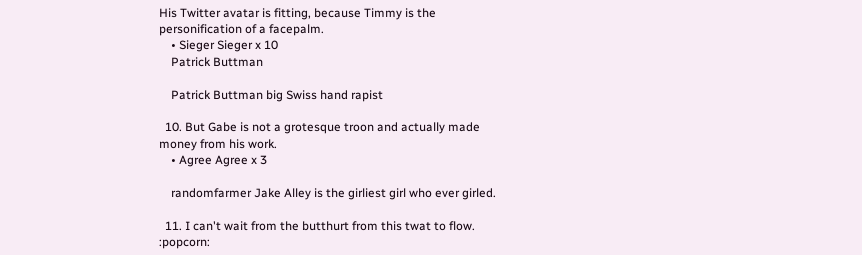His Twitter avatar is fitting, because Timmy is the personification of a facepalm.
    • Sieger Sieger x 10
    Patrick Buttman

    Patrick Buttman big Swiss hand rapist

  10. But Gabe is not a grotesque troon and actually made money from his work.
    • Agree Agree x 3

    randomfarmer Jake Alley is the girliest girl who ever girled.

  11. I can't wait from the butthurt from this twat to flow. :popcorn: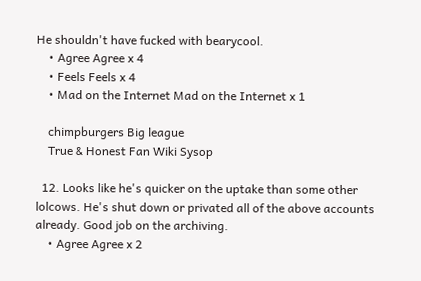He shouldn't have fucked with bearycool.
    • Agree Agree x 4
    • Feels Feels x 4
    • Mad on the Internet Mad on the Internet x 1

    chimpburgers Big league
    True & Honest Fan Wiki Sysop

  12. Looks like he's quicker on the uptake than some other lolcows. He's shut down or privated all of the above accounts already. Good job on the archiving.
    • Agree Agree x 2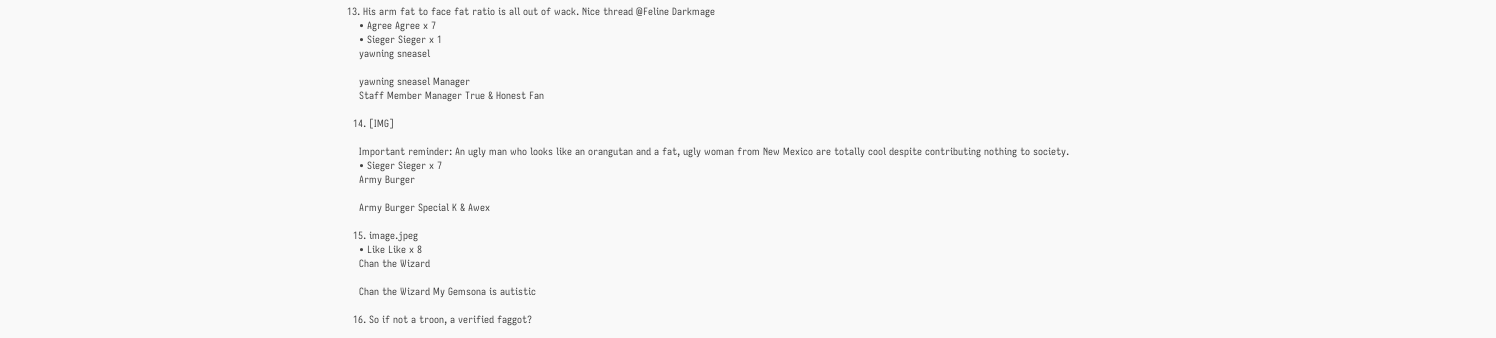13. His arm fat to face fat ratio is all out of wack. Nice thread @Feline Darkmage
    • Agree Agree x 7
    • Sieger Sieger x 1
    yawning sneasel

    yawning sneasel Manager
    Staff Member Manager True & Honest Fan

  14. [IMG]

    Important reminder: An ugly man who looks like an orangutan and a fat, ugly woman from New Mexico are totally cool despite contributing nothing to society.
    • Sieger Sieger x 7
    Army Burger

    Army Burger Special K & Awex

  15. image.jpeg
    • Like Like x 8
    Chan the Wizard

    Chan the Wizard My Gemsona is autistic

  16. So if not a troon, a verified faggot?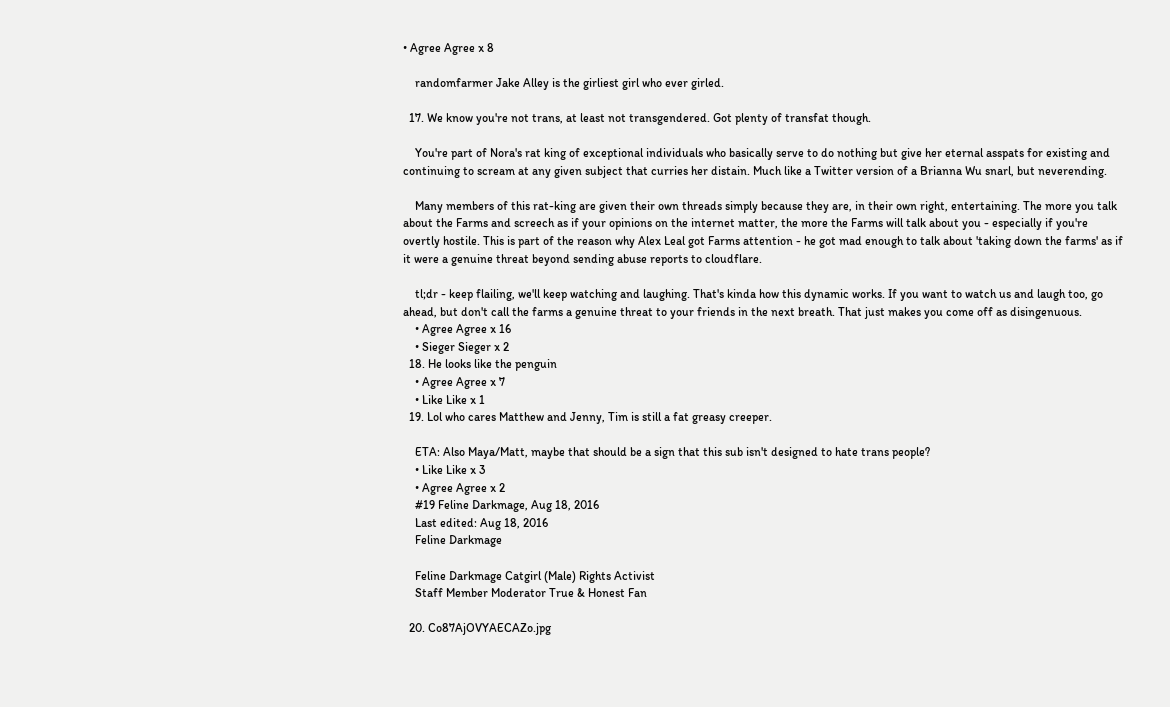• Agree Agree x 8

    randomfarmer Jake Alley is the girliest girl who ever girled.

  17. We know you're not trans, at least not transgendered. Got plenty of transfat though.

    You're part of Nora's rat king of exceptional individuals who basically serve to do nothing but give her eternal asspats for existing and continuing to scream at any given subject that curries her distain. Much like a Twitter version of a Brianna Wu snarl, but neverending.

    Many members of this rat-king are given their own threads simply because they are, in their own right, entertaining. The more you talk about the Farms and screech as if your opinions on the internet matter, the more the Farms will talk about you - especially if you're overtly hostile. This is part of the reason why Alex Leal got Farms attention - he got mad enough to talk about 'taking down the farms' as if it were a genuine threat beyond sending abuse reports to cloudflare.

    tl;dr - keep flailing, we'll keep watching and laughing. That's kinda how this dynamic works. If you want to watch us and laugh too, go ahead, but don't call the farms a genuine threat to your friends in the next breath. That just makes you come off as disingenuous.
    • Agree Agree x 16
    • Sieger Sieger x 2
  18. He looks like the penguin
    • Agree Agree x 7
    • Like Like x 1
  19. Lol who cares Matthew and Jenny, Tim is still a fat greasy creeper.

    ETA: Also Maya/Matt, maybe that should be a sign that this sub isn't designed to hate trans people?
    • Like Like x 3
    • Agree Agree x 2
    #19 Feline Darkmage, Aug 18, 2016
    Last edited: Aug 18, 2016
    Feline Darkmage

    Feline Darkmage Catgirl (Male) Rights Activist
    Staff Member Moderator True & Honest Fan

  20. Co87AjOVYAECAZo.jpg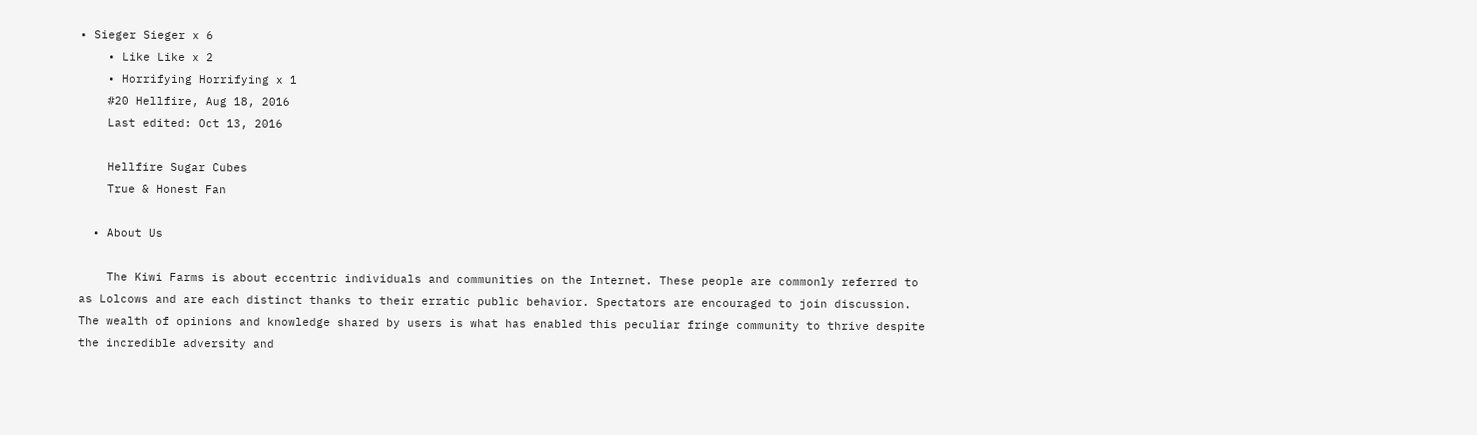• Sieger Sieger x 6
    • Like Like x 2
    • Horrifying Horrifying x 1
    #20 Hellfire, Aug 18, 2016
    Last edited: Oct 13, 2016

    Hellfire Sugar Cubes
    True & Honest Fan

  • About Us

    The Kiwi Farms is about eccentric individuals and communities on the Internet. These people are commonly referred to as Lolcows and are each distinct thanks to their erratic public behavior. Spectators are encouraged to join discussion. The wealth of opinions and knowledge shared by users is what has enabled this peculiar fringe community to thrive despite the incredible adversity and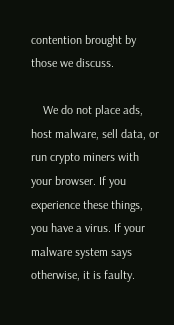contention brought by those we discuss.

    We do not place ads, host malware, sell data, or run crypto miners with your browser. If you experience these things, you have a virus. If your malware system says otherwise, it is faulty.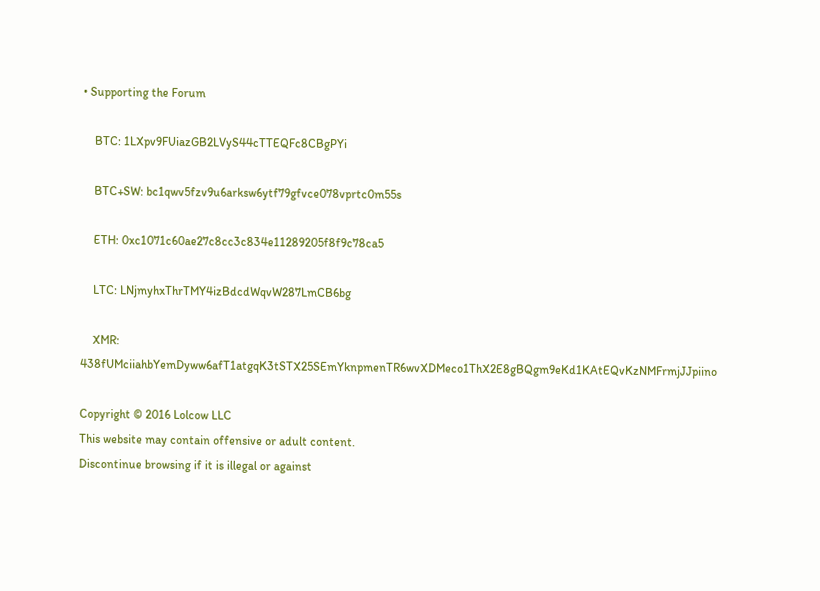• Supporting the Forum

    BTC: 1LXpv9FUiazGB2LVyS44cTTEQFc8CBgPYi

    BTC+SW: bc1qwv5fzv9u6arksw6ytf79gfvce078vprtc0m55s

    ETH: 0xc1071c60ae27c8cc3c834e11289205f8f9c78ca5

    LTC: LNjmyhxThrTMY4izBdcdWqvW287LmCB6bg

    XMR: 438fUMciiahbYemDyww6afT1atgqK3tSTX25SEmYknpmenTR6wvXDMeco1ThX2E8gBQgm9eKd1KAtEQvKzNMFrmjJJpiino

Copyright © 2016 Lolcow LLC
This website may contain offensive or adult content.
Discontinue browsing if it is illegal or against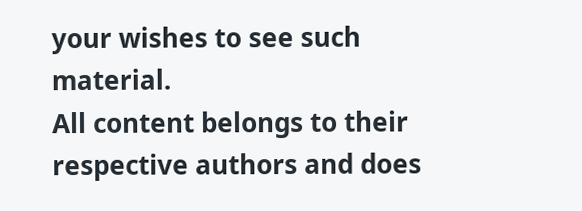your wishes to see such material.
All content belongs to their respective authors and does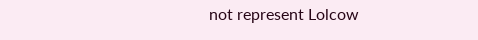not represent Lolcow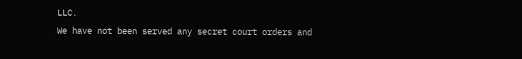LLC.
We have not been served any secret court orders and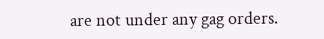are not under any gag orders.